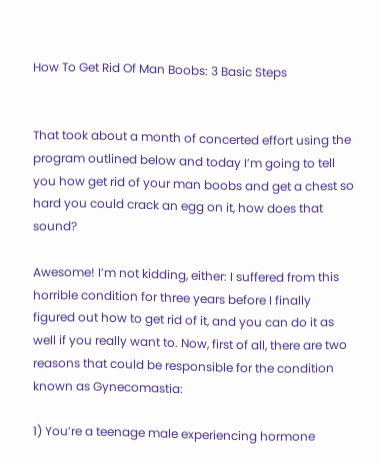How To Get Rid Of Man Boobs: 3 Basic Steps


That took about a month of concerted effort using the program outlined below and today I’m going to tell you how get rid of your man boobs and get a chest so hard you could crack an egg on it, how does that sound?

Awesome! I’m not kidding, either: I suffered from this horrible condition for three years before I finally figured out how to get rid of it, and you can do it as well if you really want to. Now, first of all, there are two reasons that could be responsible for the condition known as Gynecomastia:

1) You’re a teenage male experiencing hormone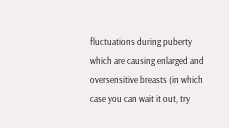fluctuations during puberty which are causing enlarged and oversensitive breasts (in which case you can wait it out, try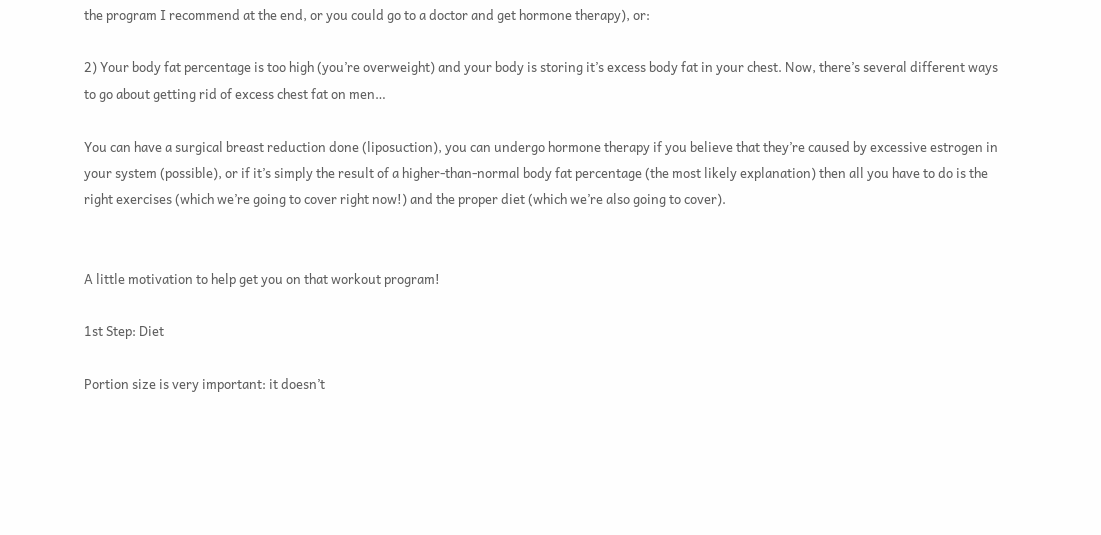the program I recommend at the end, or you could go to a doctor and get hormone therapy), or:

2) Your body fat percentage is too high (you’re overweight) and your body is storing it’s excess body fat in your chest. Now, there’s several different ways to go about getting rid of excess chest fat on men…

You can have a surgical breast reduction done (liposuction), you can undergo hormone therapy if you believe that they’re caused by excessive estrogen in your system (possible), or if it’s simply the result of a higher-than-normal body fat percentage (the most likely explanation) then all you have to do is the right exercises (which we’re going to cover right now!) and the proper diet (which we’re also going to cover).


A little motivation to help get you on that workout program!

1st Step: Diet

Portion size is very important: it doesn’t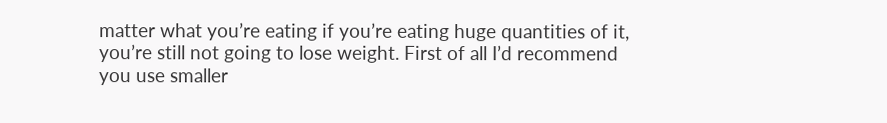matter what you’re eating if you’re eating huge quantities of it, you’re still not going to lose weight. First of all I’d recommend you use smaller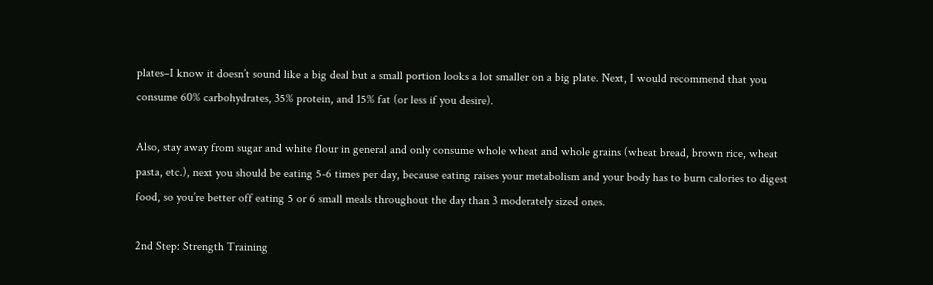plates–I know it doesn’t sound like a big deal but a small portion looks a lot smaller on a big plate. Next, I would recommend that you consume 60% carbohydrates, 35% protein, and 15% fat (or less if you desire).

Also, stay away from sugar and white flour in general and only consume whole wheat and whole grains (wheat bread, brown rice, wheat pasta, etc.), next you should be eating 5-6 times per day, because eating raises your metabolism and your body has to burn calories to digest food, so you’re better off eating 5 or 6 small meals throughout the day than 3 moderately sized ones.

2nd Step: Strength Training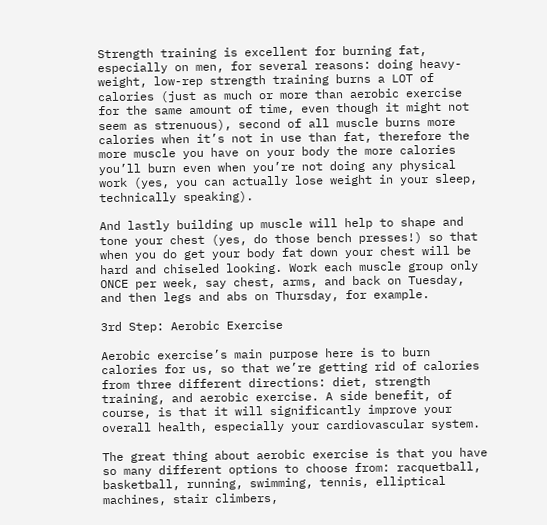Strength training is excellent for burning fat, especially on men, for several reasons: doing heavy-weight, low-rep strength training burns a LOT of calories (just as much or more than aerobic exercise for the same amount of time, even though it might not seem as strenuous), second of all muscle burns more calories when it’s not in use than fat, therefore the more muscle you have on your body the more calories you’ll burn even when you’re not doing any physical work (yes, you can actually lose weight in your sleep, technically speaking).

And lastly building up muscle will help to shape and tone your chest (yes, do those bench presses!) so that when you do get your body fat down your chest will be hard and chiseled looking. Work each muscle group only ONCE per week, say chest, arms, and back on Tuesday, and then legs and abs on Thursday, for example.

3rd Step: Aerobic Exercise

Aerobic exercise’s main purpose here is to burn calories for us, so that we’re getting rid of calories from three different directions: diet, strength training, and aerobic exercise. A side benefit, of course, is that it will significantly improve your overall health, especially your cardiovascular system.

The great thing about aerobic exercise is that you have so many different options to choose from: racquetball, basketball, running, swimming, tennis, elliptical machines, stair climbers,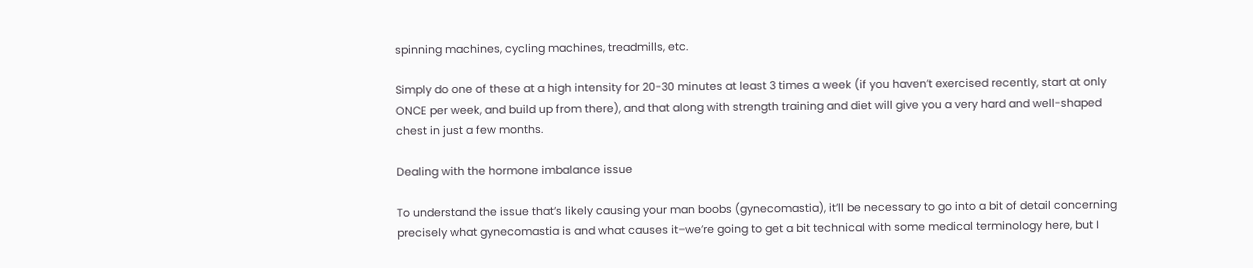spinning machines, cycling machines, treadmills, etc.

Simply do one of these at a high intensity for 20-30 minutes at least 3 times a week (if you haven’t exercised recently, start at only ONCE per week, and build up from there), and that along with strength training and diet will give you a very hard and well-shaped chest in just a few months.

Dealing with the hormone imbalance issue

To understand the issue that’s likely causing your man boobs (gynecomastia), it’ll be necessary to go into a bit of detail concerning precisely what gynecomastia is and what causes it–we’re going to get a bit technical with some medical terminology here, but I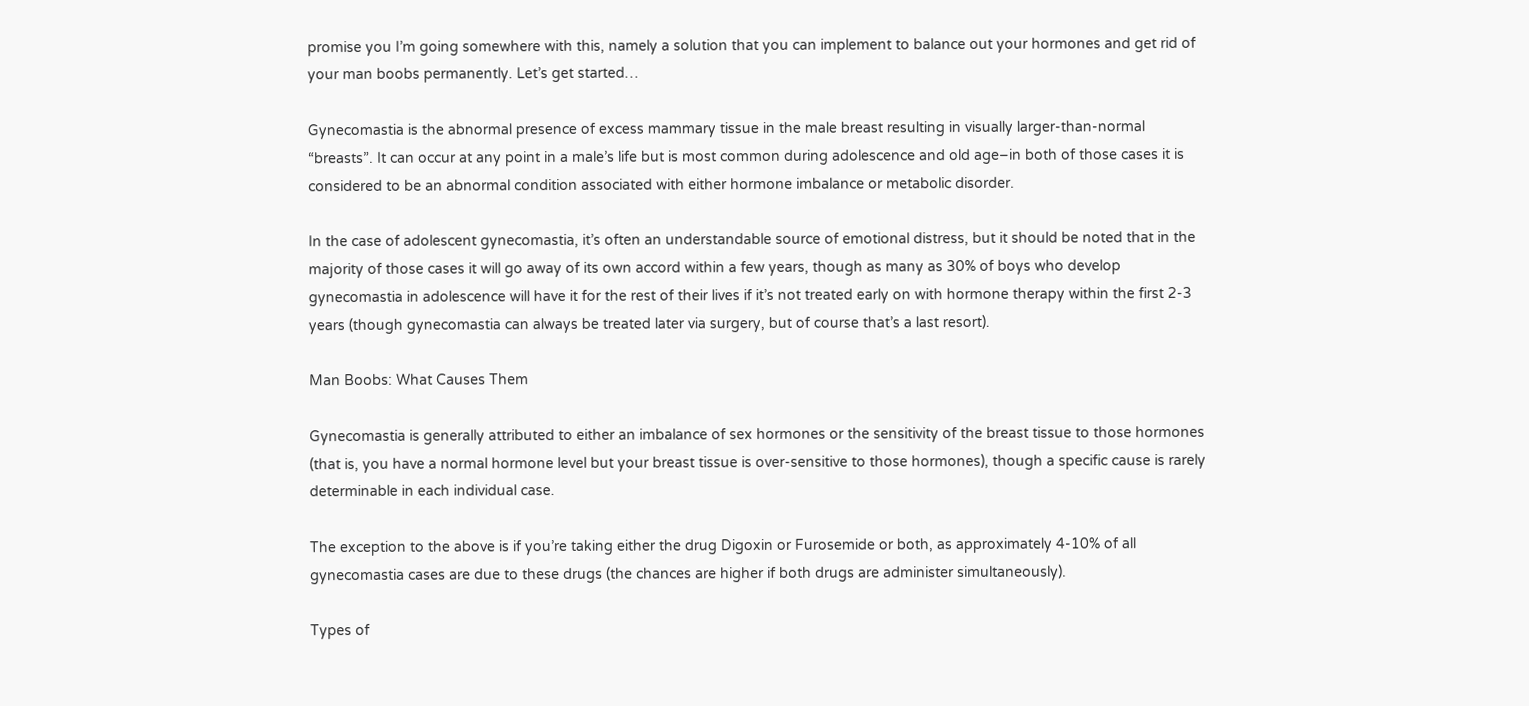promise you I’m going somewhere with this, namely a solution that you can implement to balance out your hormones and get rid of your man boobs permanently. Let’s get started…

Gynecomastia is the abnormal presence of excess mammary tissue in the male breast resulting in visually larger-than-normal “breasts”. It can occur at any point in a male’s life but is most common during adolescence and old age–in both of those cases it is considered to be an abnormal condition associated with either hormone imbalance or metabolic disorder.

In the case of adolescent gynecomastia, it’s often an understandable source of emotional distress, but it should be noted that in the majority of those cases it will go away of its own accord within a few years, though as many as 30% of boys who develop gynecomastia in adolescence will have it for the rest of their lives if it’s not treated early on with hormone therapy within the first 2-3 years (though gynecomastia can always be treated later via surgery, but of course that’s a last resort).

Man Boobs: What Causes Them

Gynecomastia is generally attributed to either an imbalance of sex hormones or the sensitivity of the breast tissue to those hormones (that is, you have a normal hormone level but your breast tissue is over-sensitive to those hormones), though a specific cause is rarely determinable in each individual case.

The exception to the above is if you’re taking either the drug Digoxin or Furosemide or both, as approximately 4-10% of all gynecomastia cases are due to these drugs (the chances are higher if both drugs are administer simultaneously).

Types of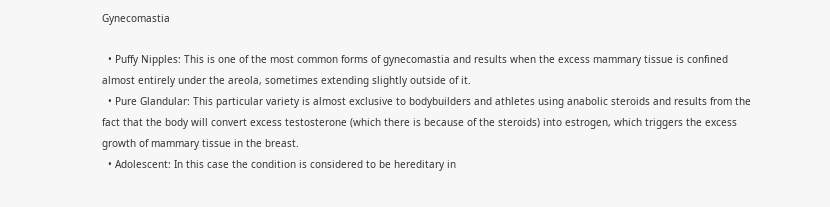Gynecomastia

  • Puffy Nipples: This is one of the most common forms of gynecomastia and results when the excess mammary tissue is confined almost entirely under the areola, sometimes extending slightly outside of it.
  • Pure Glandular: This particular variety is almost exclusive to bodybuilders and athletes using anabolic steroids and results from the fact that the body will convert excess testosterone (which there is because of the steroids) into estrogen, which triggers the excess growth of mammary tissue in the breast.
  • Adolescent: In this case the condition is considered to be hereditary in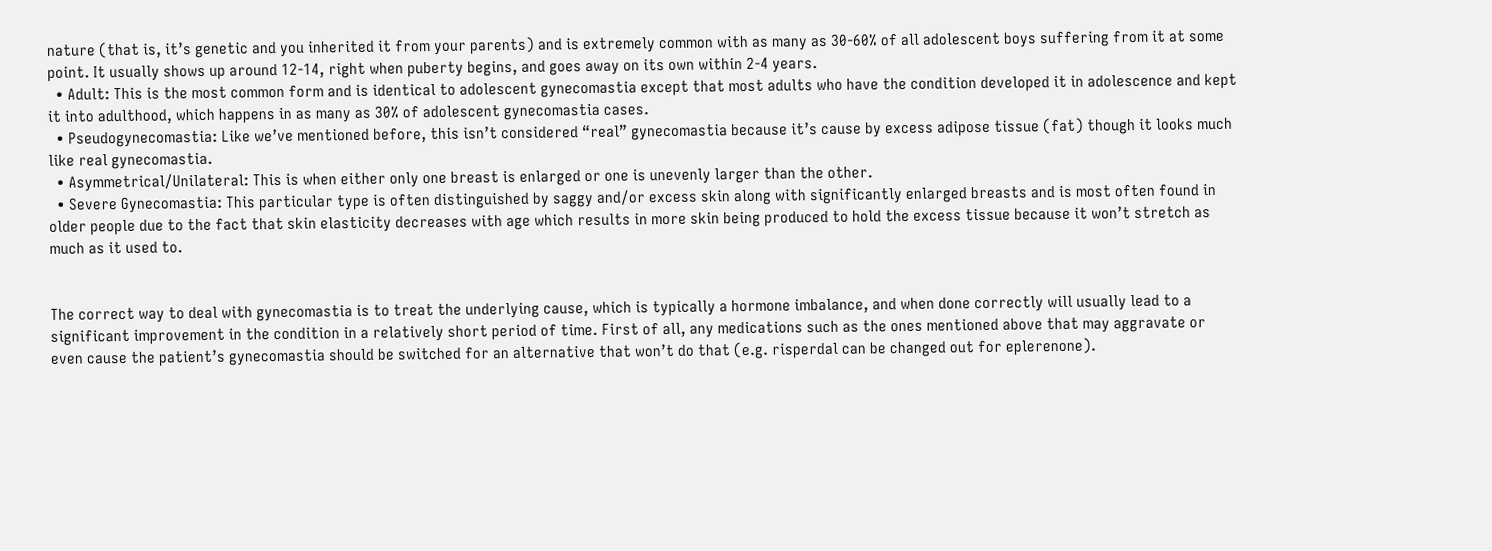nature (that is, it’s genetic and you inherited it from your parents) and is extremely common with as many as 30-60% of all adolescent boys suffering from it at some point. It usually shows up around 12-14, right when puberty begins, and goes away on its own within 2-4 years.
  • Adult: This is the most common form and is identical to adolescent gynecomastia except that most adults who have the condition developed it in adolescence and kept it into adulthood, which happens in as many as 30% of adolescent gynecomastia cases.
  • Pseudogynecomastia: Like we’ve mentioned before, this isn’t considered “real” gynecomastia because it’s cause by excess adipose tissue (fat) though it looks much like real gynecomastia.
  • Asymmetrical/Unilateral: This is when either only one breast is enlarged or one is unevenly larger than the other.
  • Severe Gynecomastia: This particular type is often distinguished by saggy and/or excess skin along with significantly enlarged breasts and is most often found in older people due to the fact that skin elasticity decreases with age which results in more skin being produced to hold the excess tissue because it won’t stretch as much as it used to.


The correct way to deal with gynecomastia is to treat the underlying cause, which is typically a hormone imbalance, and when done correctly will usually lead to a significant improvement in the condition in a relatively short period of time. First of all, any medications such as the ones mentioned above that may aggravate or even cause the patient’s gynecomastia should be switched for an alternative that won’t do that (e.g. risperdal can be changed out for eplerenone).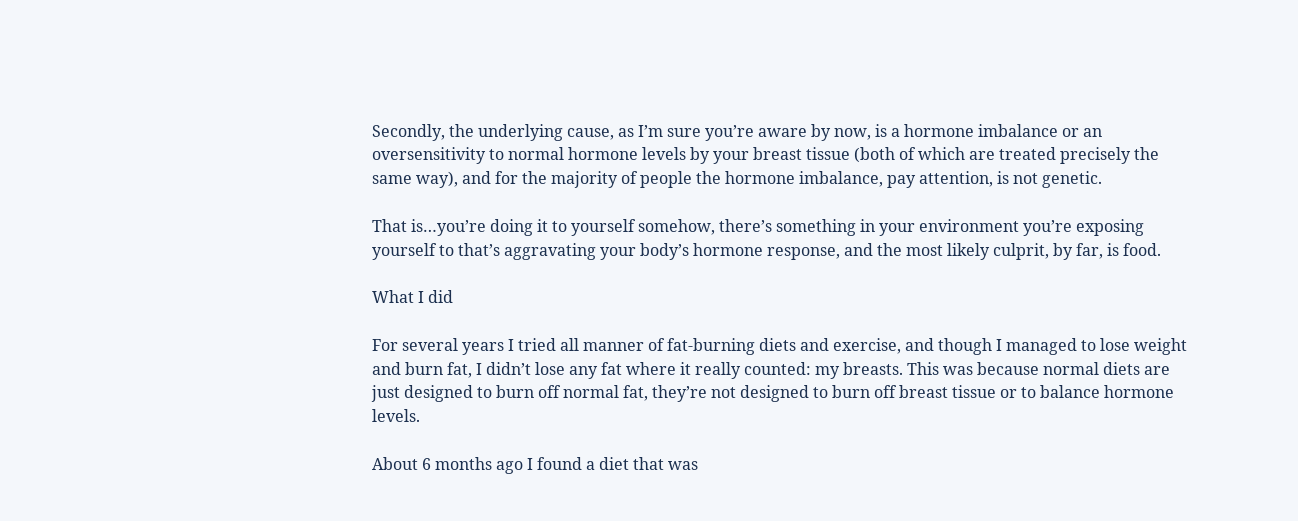Secondly, the underlying cause, as I’m sure you’re aware by now, is a hormone imbalance or an oversensitivity to normal hormone levels by your breast tissue (both of which are treated precisely the same way), and for the majority of people the hormone imbalance, pay attention, is not genetic.

That is…you’re doing it to yourself somehow, there’s something in your environment you’re exposing yourself to that’s aggravating your body’s hormone response, and the most likely culprit, by far, is food.

What I did

For several years I tried all manner of fat-burning diets and exercise, and though I managed to lose weight and burn fat, I didn’t lose any fat where it really counted: my breasts. This was because normal diets are just designed to burn off normal fat, they’re not designed to burn off breast tissue or to balance hormone levels.

About 6 months ago I found a diet that was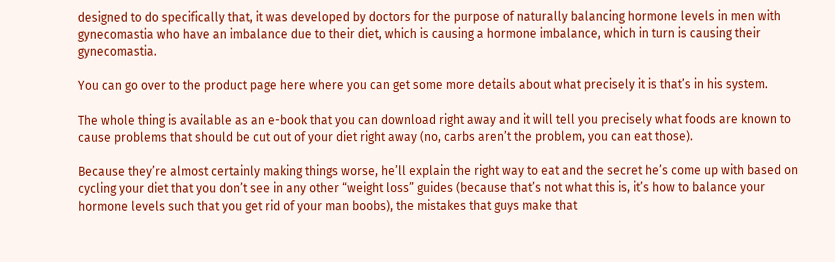designed to do specifically that, it was developed by doctors for the purpose of naturally balancing hormone levels in men with gynecomastia who have an imbalance due to their diet, which is causing a hormone imbalance, which in turn is causing their gynecomastia.

You can go over to the product page here where you can get some more details about what precisely it is that’s in his system.

The whole thing is available as an e-book that you can download right away and it will tell you precisely what foods are known to cause problems that should be cut out of your diet right away (no, carbs aren’t the problem, you can eat those).

Because they’re almost certainly making things worse, he’ll explain the right way to eat and the secret he’s come up with based on cycling your diet that you don’t see in any other “weight loss” guides (because that’s not what this is, it’s how to balance your hormone levels such that you get rid of your man boobs), the mistakes that guys make that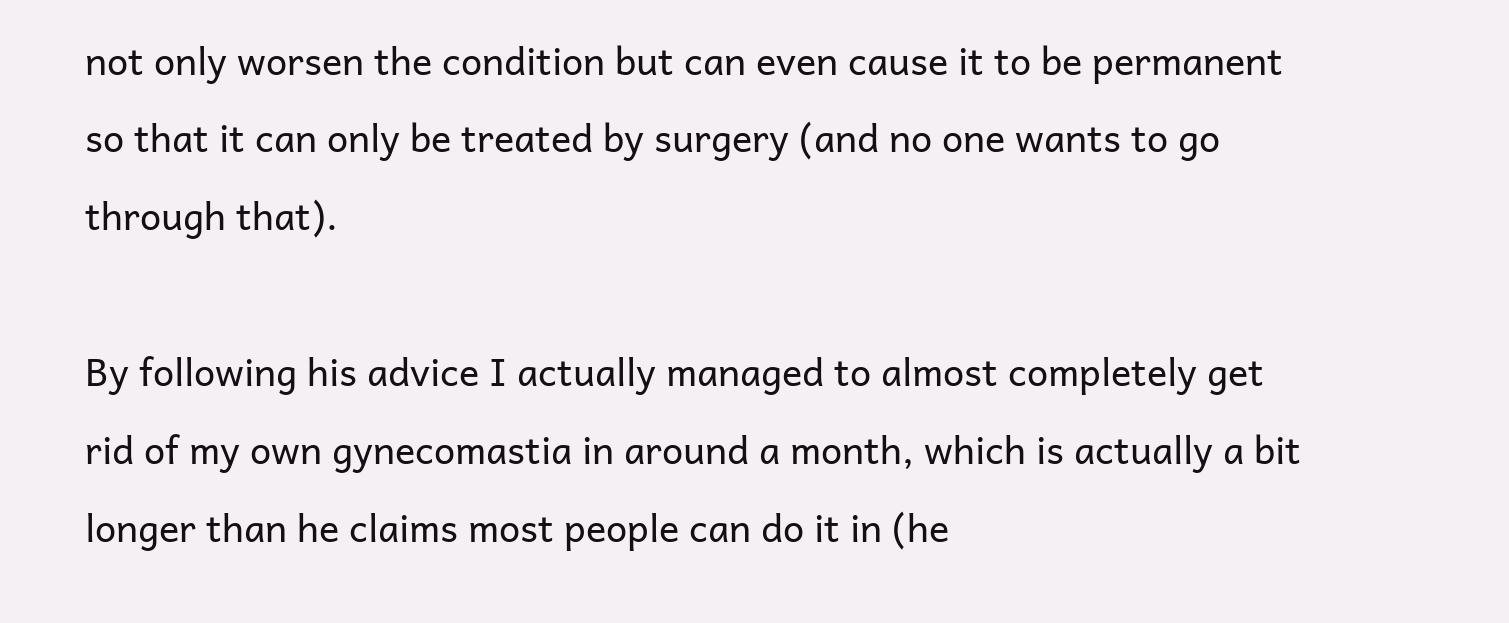not only worsen the condition but can even cause it to be permanent so that it can only be treated by surgery (and no one wants to go through that).

By following his advice I actually managed to almost completely get rid of my own gynecomastia in around a month, which is actually a bit longer than he claims most people can do it in (he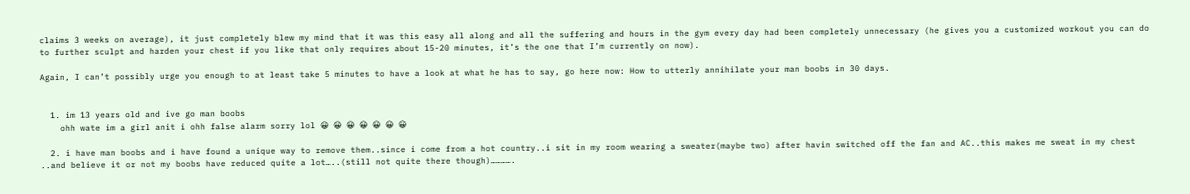claims 3 weeks on average), it just completely blew my mind that it was this easy all along and all the suffering and hours in the gym every day had been completely unnecessary (he gives you a customized workout you can do to further sculpt and harden your chest if you like that only requires about 15-20 minutes, it’s the one that I’m currently on now).

Again, I can’t possibly urge you enough to at least take 5 minutes to have a look at what he has to say, go here now: How to utterly annihilate your man boobs in 30 days.


  1. im 13 years old and ive go man boobs
    ohh wate im a girl anit i ohh false alarm sorry lol 😀 😀 😀 😀 😀 😀 😀

  2. i have man boobs and i have found a unique way to remove them..since i come from a hot country..i sit in my room wearing a sweater(maybe two) after havin switched off the fan and AC..this makes me sweat in my chest ..and believe it or not my boobs have reduced quite a lot…..(still not quite there though)………….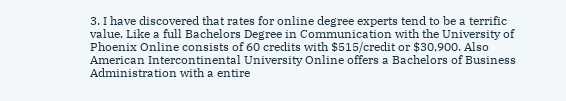3. I have discovered that rates for online degree experts tend to be a terrific value. Like a full Bachelors Degree in Communication with the University of Phoenix Online consists of 60 credits with $515/credit or $30,900. Also American Intercontinental University Online offers a Bachelors of Business Administration with a entire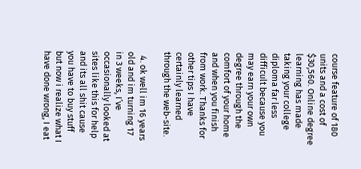course feature of 180 units and a cost of $30,560. Online degree learning has made taking your college diploma far less difficult because you may earn your own degree through the comfort of your home and when you finish from work. Thanks for other tips I have certainly learned through the web-site.

  4. ok well im 16 years old and im turning 17 in 3 weeks, I’ve occasionally looked at sites like this for help and its all shit cause you have to buy stuff but now i realize what I have done wrong, I eat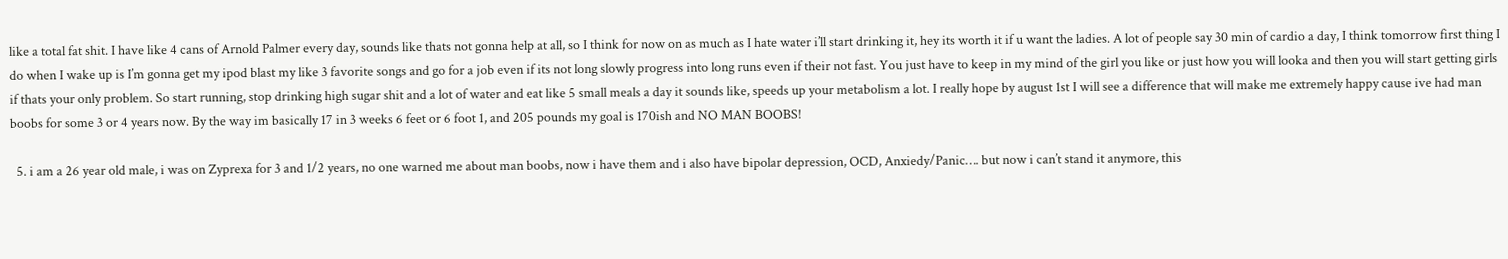like a total fat shit. I have like 4 cans of Arnold Palmer every day, sounds like thats not gonna help at all, so I think for now on as much as I hate water i’ll start drinking it, hey its worth it if u want the ladies. A lot of people say 30 min of cardio a day, I think tomorrow first thing I do when I wake up is I’m gonna get my ipod blast my like 3 favorite songs and go for a job even if its not long slowly progress into long runs even if their not fast. You just have to keep in my mind of the girl you like or just how you will looka and then you will start getting girls if thats your only problem. So start running, stop drinking high sugar shit and a lot of water and eat like 5 small meals a day it sounds like, speeds up your metabolism a lot. I really hope by august 1st I will see a difference that will make me extremely happy cause ive had man boobs for some 3 or 4 years now. By the way im basically 17 in 3 weeks 6 feet or 6 foot 1, and 205 pounds my goal is 170ish and NO MAN BOOBS!

  5. i am a 26 year old male, i was on Zyprexa for 3 and 1/2 years, no one warned me about man boobs, now i have them and i also have bipolar depression, OCD, Anxiedy/Panic…. but now i can’t stand it anymore, this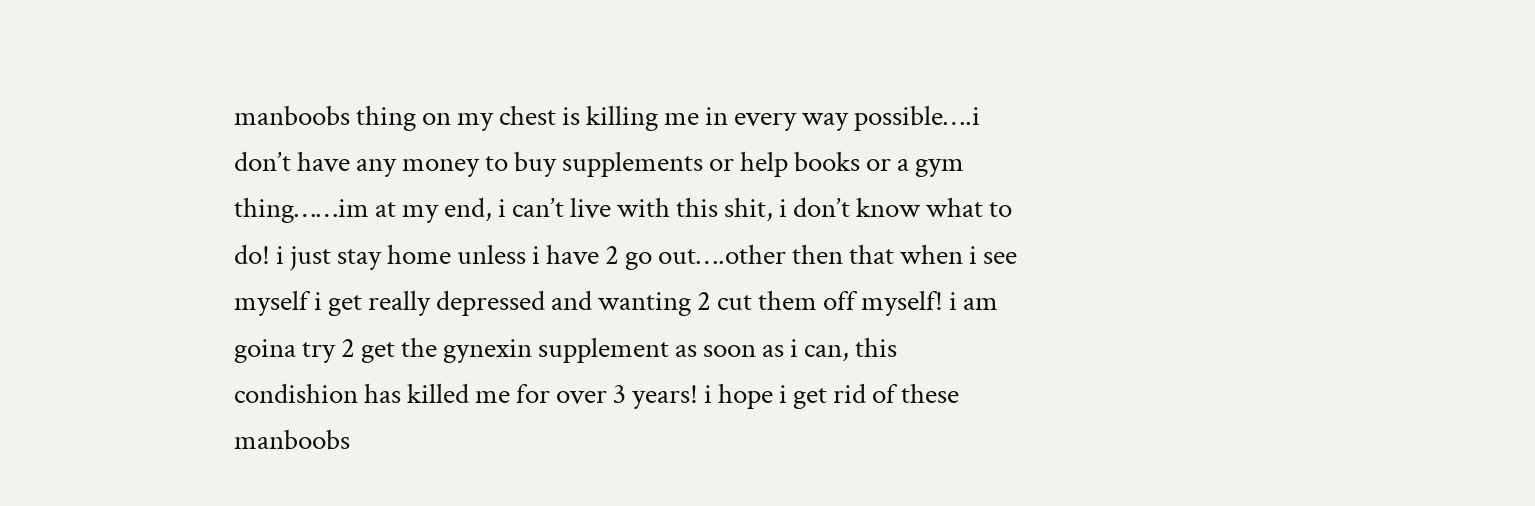manboobs thing on my chest is killing me in every way possible….i don’t have any money to buy supplements or help books or a gym thing……im at my end, i can’t live with this shit, i don’t know what to do! i just stay home unless i have 2 go out….other then that when i see myself i get really depressed and wanting 2 cut them off myself! i am goina try 2 get the gynexin supplement as soon as i can, this condishion has killed me for over 3 years! i hope i get rid of these manboobs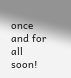once and for all soon!